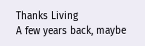Thanks Living
A few years back, maybe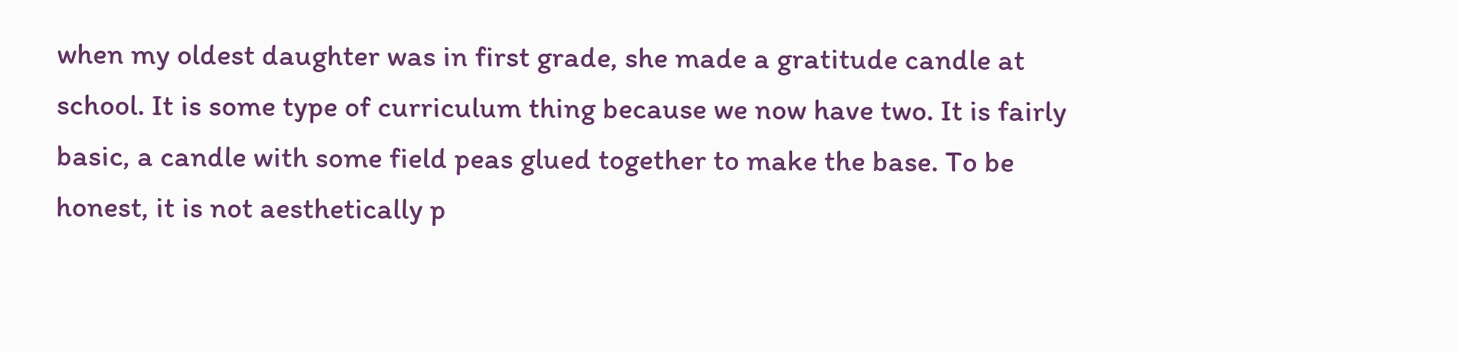when my oldest daughter was in first grade, she made a gratitude candle at school. It is some type of curriculum thing because we now have two. It is fairly basic, a candle with some field peas glued together to make the base. To be honest, it is not aesthetically p